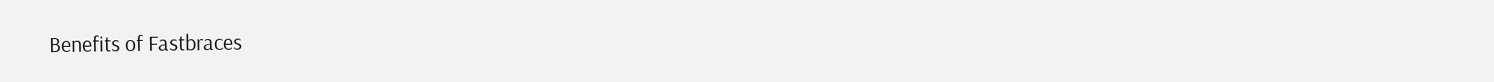Benefits of Fastbraces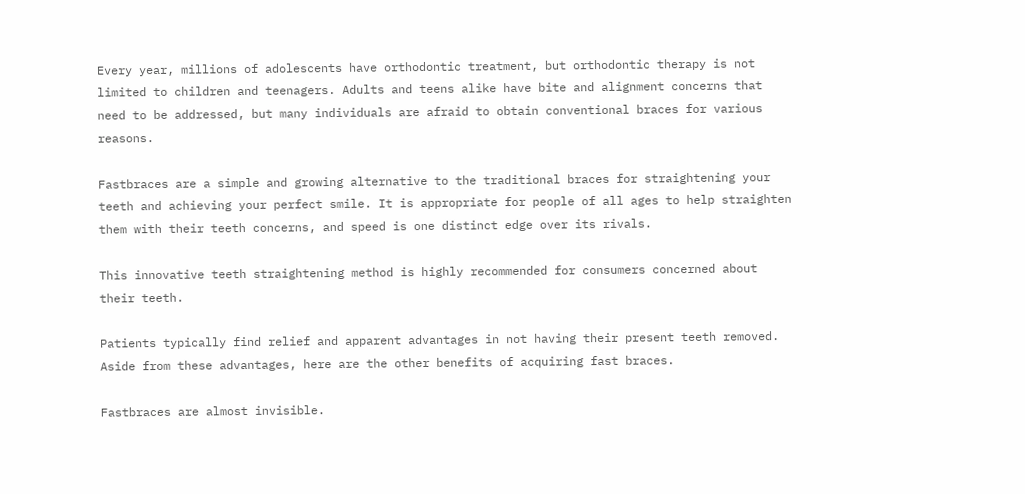Every year, millions of adolescents have orthodontic treatment, but orthodontic therapy is not limited to children and teenagers. Adults and teens alike have bite and alignment concerns that need to be addressed, but many individuals are afraid to obtain conventional braces for various reasons.

Fastbraces are a simple and growing alternative to the traditional braces for straightening your teeth and achieving your perfect smile. It is appropriate for people of all ages to help straighten them with their teeth concerns, and speed is one distinct edge over its rivals.

This innovative teeth straightening method is highly recommended for consumers concerned about their teeth.

Patients typically find relief and apparent advantages in not having their present teeth removed. Aside from these advantages, here are the other benefits of acquiring fast braces.

Fastbraces are almost invisible.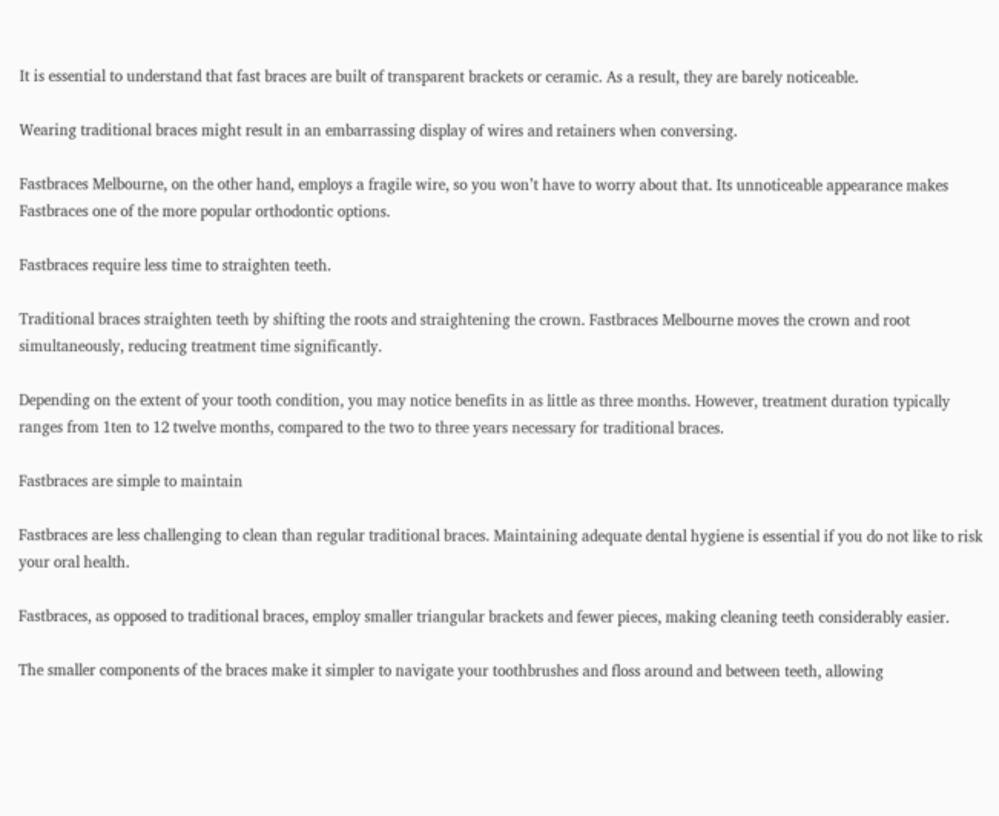It is essential to understand that fast braces are built of transparent brackets or ceramic. As a result, they are barely noticeable.

Wearing traditional braces might result in an embarrassing display of wires and retainers when conversing.

Fastbraces Melbourne, on the other hand, employs a fragile wire, so you won’t have to worry about that. Its unnoticeable appearance makes Fastbraces one of the more popular orthodontic options.

Fastbraces require less time to straighten teeth.

Traditional braces straighten teeth by shifting the roots and straightening the crown. Fastbraces Melbourne moves the crown and root simultaneously, reducing treatment time significantly.

Depending on the extent of your tooth condition, you may notice benefits in as little as three months. However, treatment duration typically ranges from 1ten to 12 twelve months, compared to the two to three years necessary for traditional braces.

Fastbraces are simple to maintain

Fastbraces are less challenging to clean than regular traditional braces. Maintaining adequate dental hygiene is essential if you do not like to risk your oral health.

Fastbraces, as opposed to traditional braces, employ smaller triangular brackets and fewer pieces, making cleaning teeth considerably easier.

The smaller components of the braces make it simpler to navigate your toothbrushes and floss around and between teeth, allowing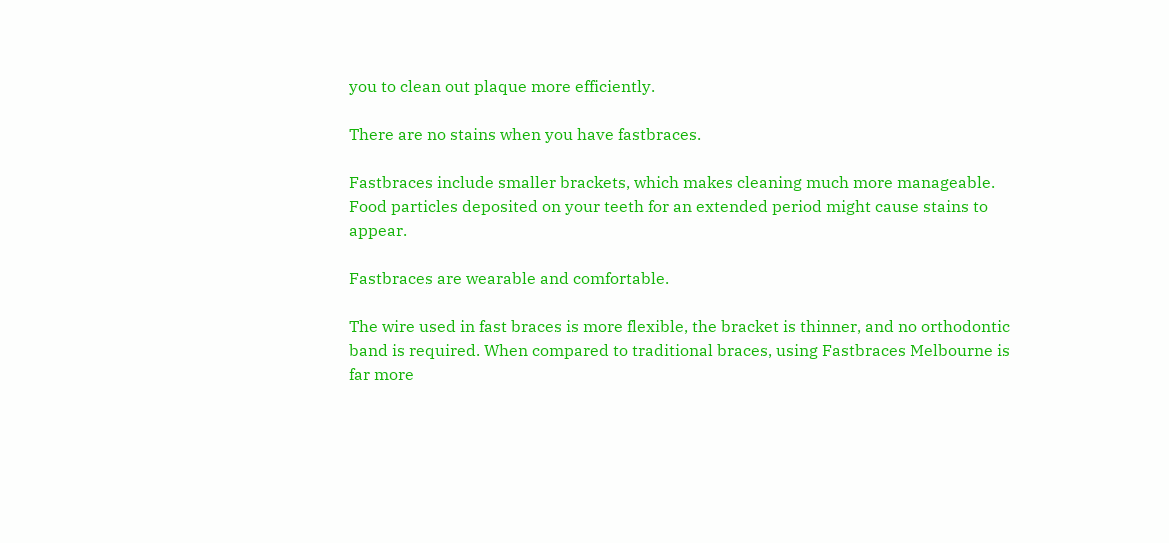you to clean out plaque more efficiently.

There are no stains when you have fastbraces.

Fastbraces include smaller brackets, which makes cleaning much more manageable. Food particles deposited on your teeth for an extended period might cause stains to appear.

Fastbraces are wearable and comfortable.

The wire used in fast braces is more flexible, the bracket is thinner, and no orthodontic band is required. When compared to traditional braces, using Fastbraces Melbourne is far more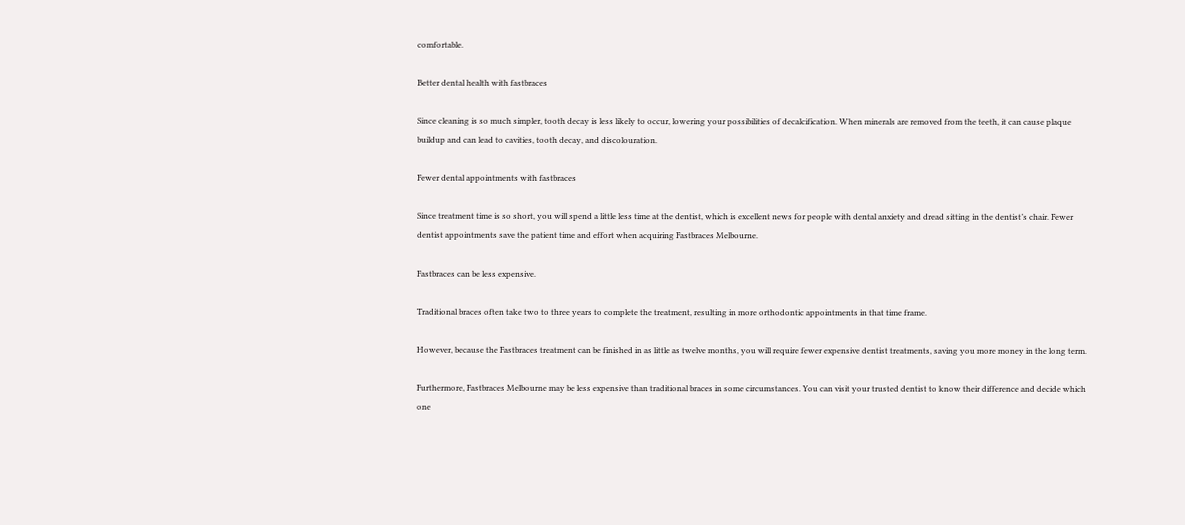comfortable.

Better dental health with fastbraces

Since cleaning is so much simpler, tooth decay is less likely to occur, lowering your possibilities of decalcification. When minerals are removed from the teeth, it can cause plaque buildup and can lead to cavities, tooth decay, and discolouration.

Fewer dental appointments with fastbraces

Since treatment time is so short, you will spend a little less time at the dentist, which is excellent news for people with dental anxiety and dread sitting in the dentist’s chair. Fewer dentist appointments save the patient time and effort when acquiring Fastbraces Melbourne.

Fastbraces can be less expensive.

Traditional braces often take two to three years to complete the treatment, resulting in more orthodontic appointments in that time frame.

However, because the Fastbraces treatment can be finished in as little as twelve months, you will require fewer expensive dentist treatments, saving you more money in the long term.

Furthermore, Fastbraces Melbourne may be less expensive than traditional braces in some circumstances. You can visit your trusted dentist to know their difference and decide which one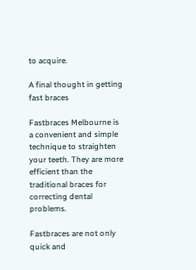to acquire.

A final thought in getting fast braces

Fastbraces Melbourne is a convenient and simple technique to straighten your teeth. They are more efficient than the traditional braces for correcting dental problems.

Fastbraces are not only quick and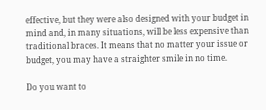effective, but they were also designed with your budget in mind and, in many situations, will be less expensive than traditional braces. It means that no matter your issue or budget, you may have a straighter smile in no time.

Do you want to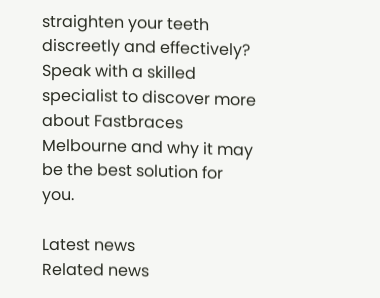straighten your teeth discreetly and effectively? Speak with a skilled specialist to discover more about Fastbraces Melbourne and why it may be the best solution for you.

Latest news
Related news